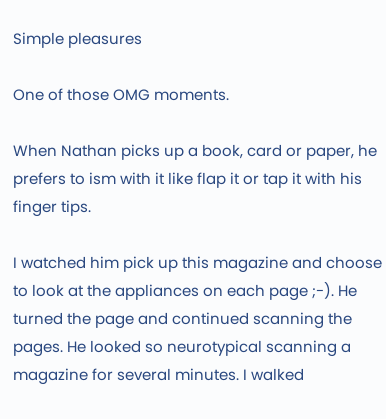Simple pleasures

One of those OMG moments.

When Nathan picks up a book, card or paper, he prefers to ism with it like flap it or tap it with his finger tips.

I watched him pick up this magazine and choose to look at the appliances on each page ;-). He turned the page and continued scanning the pages. He looked so neurotypical scanning a magazine for several minutes. I walked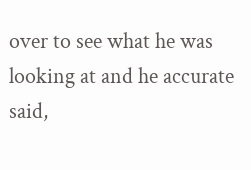over to see what he was looking at and he accurate said,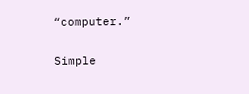“computer.”

Simple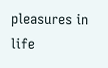pleasures in life